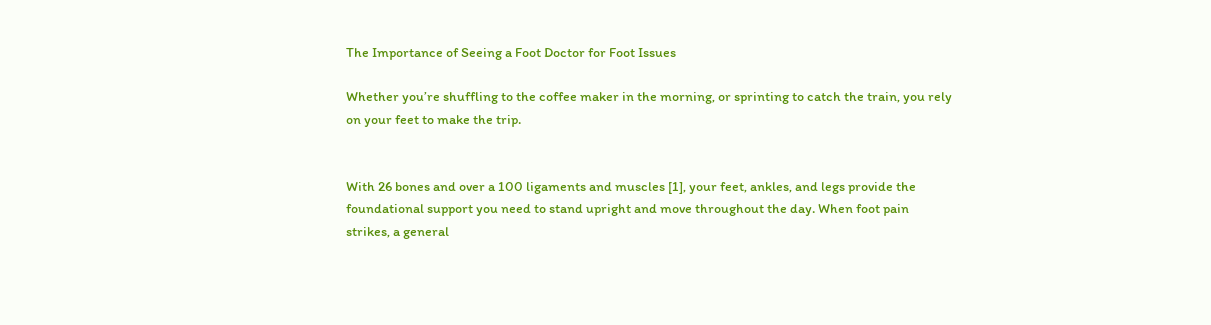The Importance of Seeing a Foot Doctor for Foot Issues

Whether you’re shuffling to the coffee maker in the morning, or sprinting to catch the train, you rely on your feet to make the trip.


With 26 bones and over a 100 ligaments and muscles [1], your feet, ankles, and legs provide the foundational support you need to stand upright and move throughout the day. When foot pain strikes, a general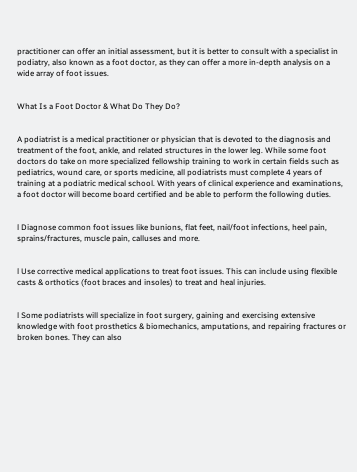practitioner can offer an initial assessment, but it is better to consult with a specialist in podiatry, also known as a foot doctor, as they can offer a more in-depth analysis on a wide array of foot issues.


What Is a Foot Doctor & What Do They Do?


A podiatrist is a medical practitioner or physician that is devoted to the diagnosis and treatment of the foot, ankle, and related structures in the lower leg. While some foot doctors do take on more specialized fellowship training to work in certain fields such as pediatrics, wound care, or sports medicine, all podiatrists must complete 4 years of training at a podiatric medical school. With years of clinical experience and examinations, a foot doctor will become board certified and be able to perform the following duties.


l Diagnose common foot issues like bunions, flat feet, nail/foot infections, heel pain, sprains/fractures, muscle pain, calluses and more.


l Use corrective medical applications to treat foot issues. This can include using flexible casts & orthotics (foot braces and insoles) to treat and heal injuries.


l Some podiatrists will specialize in foot surgery, gaining and exercising extensive knowledge with foot prosthetics & biomechanics, amputations, and repairing fractures or broken bones. They can also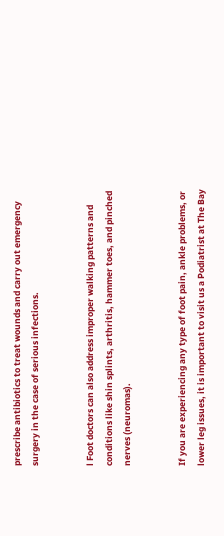prescribe antibiotics to treat wounds and carry out emergency surgery in the case of serious infections.


l Foot doctors can also address improper walking patterns and conditions like shin splints, arthritis, hammer toes, and pinched nerves (neuromas).


If you are experiencing any type of foot pain, ankle problems, or lower leg issues, it is important to visit us a Podiatrist at The Bay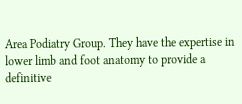Area Podiatry Group. They have the expertise in lower limb and foot anatomy to provide a definitive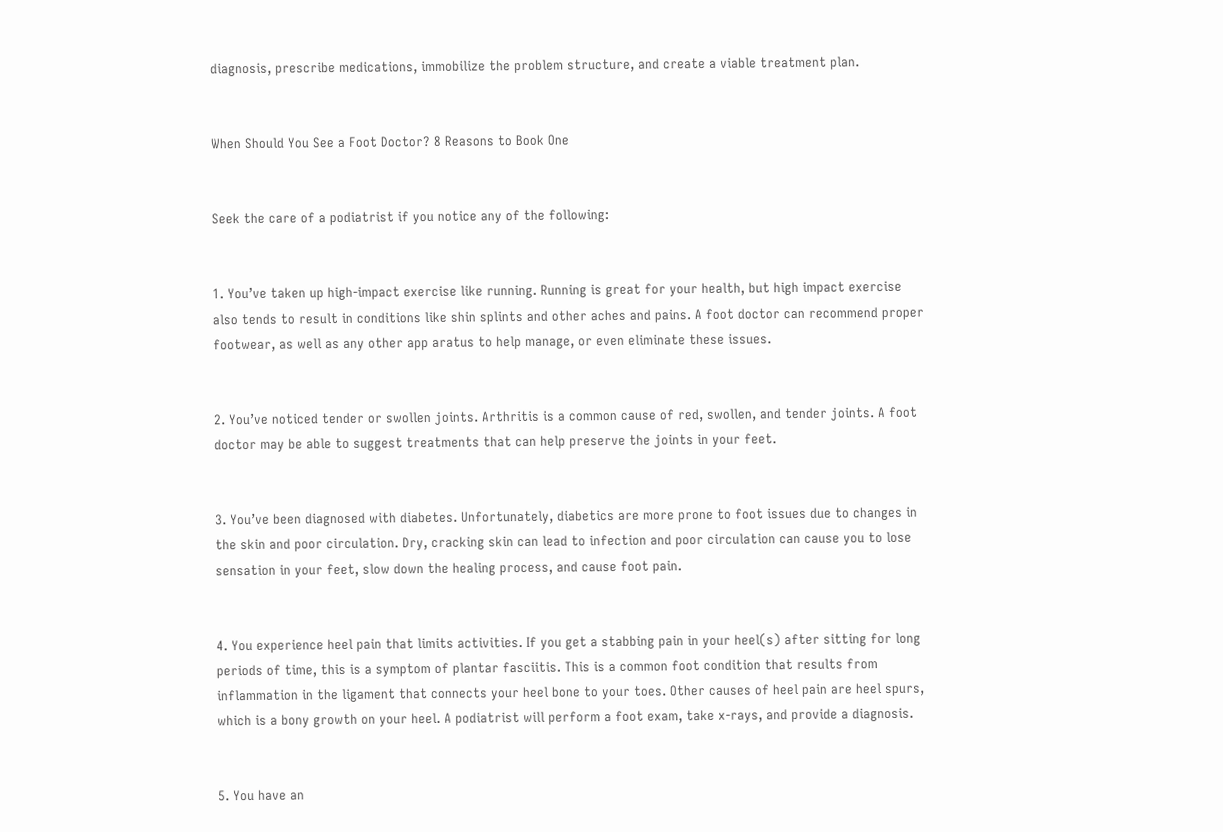diagnosis, prescribe medications, immobilize the problem structure, and create a viable treatment plan.


When Should You See a Foot Doctor? 8 Reasons to Book One


Seek the care of a podiatrist if you notice any of the following:


1. You’ve taken up high-impact exercise like running. Running is great for your health, but high impact exercise also tends to result in conditions like shin splints and other aches and pains. A foot doctor can recommend proper footwear, as well as any other app aratus to help manage, or even eliminate these issues.


2. You’ve noticed tender or swollen joints. Arthritis is a common cause of red, swollen, and tender joints. A foot doctor may be able to suggest treatments that can help preserve the joints in your feet.


3. You’ve been diagnosed with diabetes. Unfortunately, diabetics are more prone to foot issues due to changes in the skin and poor circulation. Dry, cracking skin can lead to infection and poor circulation can cause you to lose sensation in your feet, slow down the healing process, and cause foot pain.


4. You experience heel pain that limits activities. If you get a stabbing pain in your heel(s) after sitting for long periods of time, this is a symptom of plantar fasciitis. This is a common foot condition that results from inflammation in the ligament that connects your heel bone to your toes. Other causes of heel pain are heel spurs, which is a bony growth on your heel. A podiatrist will perform a foot exam, take x-rays, and provide a diagnosis.


5. You have an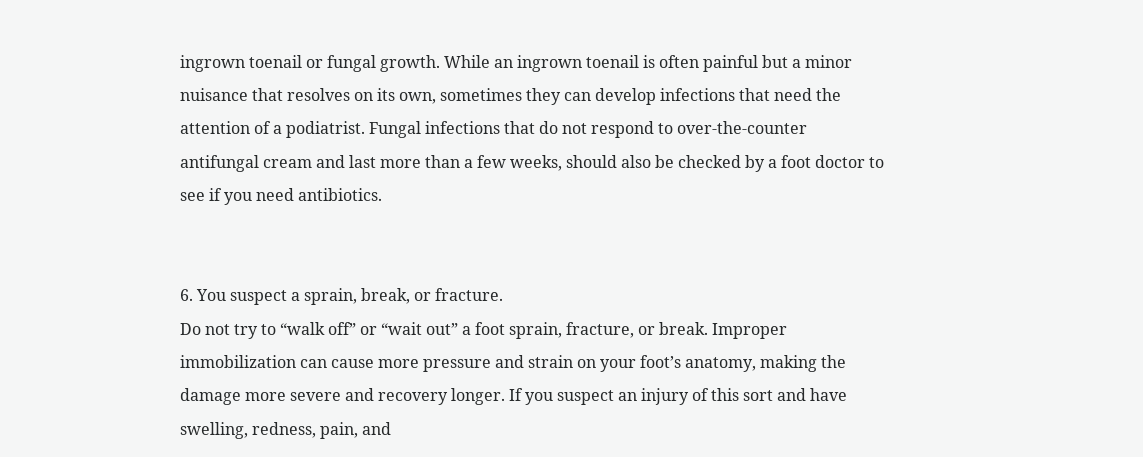ingrown toenail or fungal growth. While an ingrown toenail is often painful but a minor nuisance that resolves on its own, sometimes they can develop infections that need the attention of a podiatrist. Fungal infections that do not respond to over-the-counter antifungal cream and last more than a few weeks, should also be checked by a foot doctor to see if you need antibiotics.


6. You suspect a sprain, break, or fracture.
Do not try to “walk off” or “wait out” a foot sprain, fracture, or break. Improper immobilization can cause more pressure and strain on your foot’s anatomy, making the damage more severe and recovery longer. If you suspect an injury of this sort and have swelling, redness, pain, and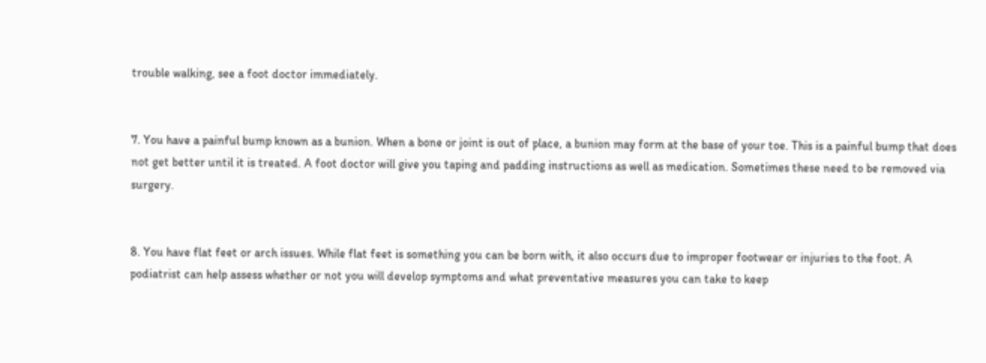trouble walking, see a foot doctor immediately.


7. You have a painful bump known as a bunion. When a bone or joint is out of place, a bunion may form at the base of your toe. This is a painful bump that does not get better until it is treated. A foot doctor will give you taping and padding instructions as well as medication. Sometimes these need to be removed via surgery.


8. You have flat feet or arch issues. While flat feet is something you can be born with, it also occurs due to improper footwear or injuries to the foot. A podiatrist can help assess whether or not you will develop symptoms and what preventative measures you can take to keep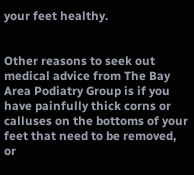your feet healthy.


Other reasons to seek out medical advice from The Bay Area Podiatry Group is if you have painfully thick corns or calluses on the bottoms of your feet that need to be removed, or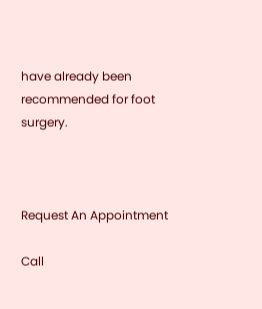have already been recommended for foot surgery.



Request An Appointment

Call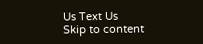Us Text Us
Skip to content